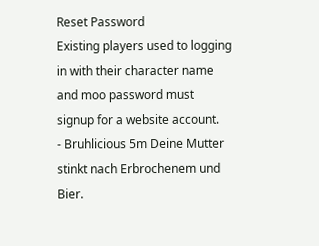Reset Password
Existing players used to logging in with their character name and moo password must signup for a website account.
- Bruhlicious 5m Deine Mutter stinkt nach Erbrochenem und Bier.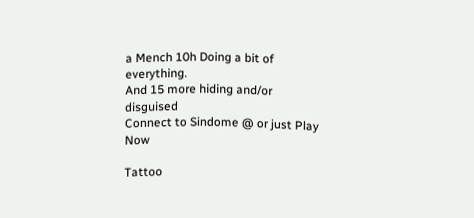a Mench 10h Doing a bit of everything.
And 15 more hiding and/or disguised
Connect to Sindome @ or just Play Now

Tattoo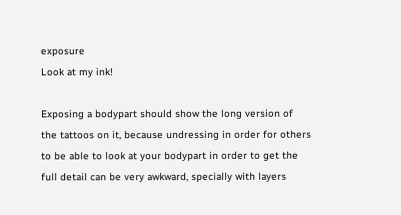exposure
Look at my ink!

Exposing a bodypart should show the long version of the tattoos on it, because undressing in order for others to be able to look at your bodypart in order to get the full detail can be very awkward, specially with layers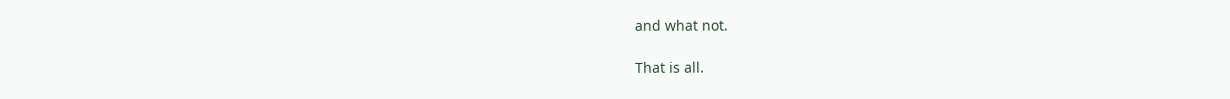and what not.

That is all.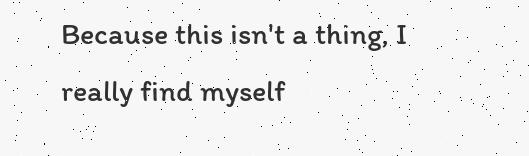Because this isn't a thing, I really find myself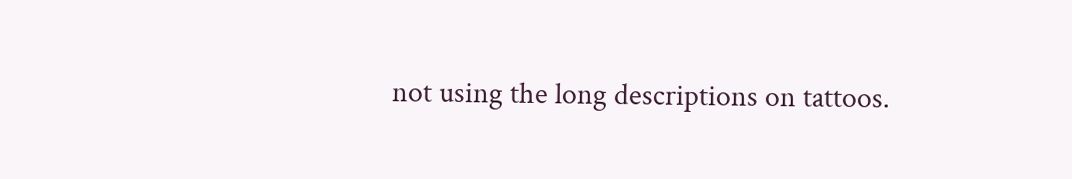not using the long descriptions on tattoos.